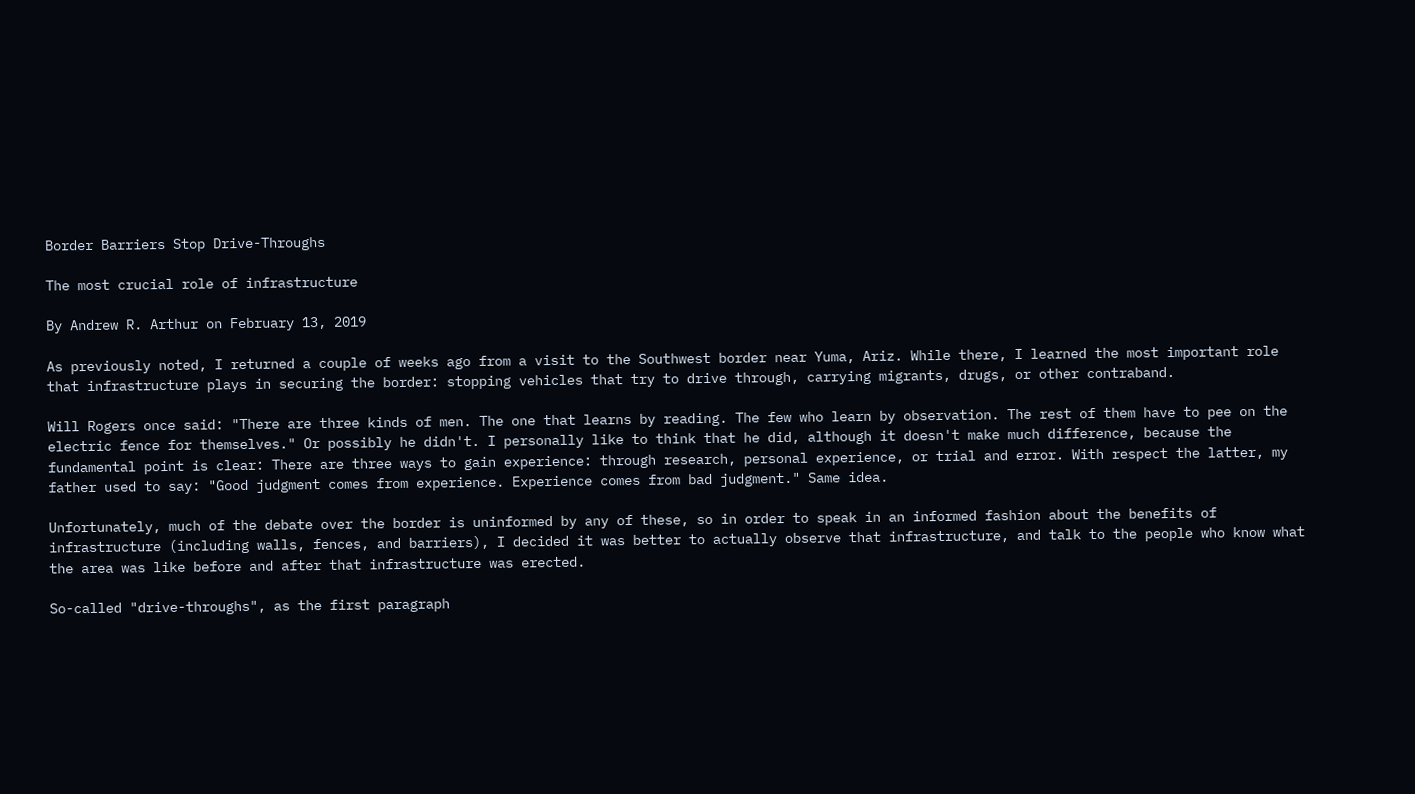Border Barriers Stop Drive-Throughs

The most crucial role of infrastructure

By Andrew R. Arthur on February 13, 2019

As previously noted, I returned a couple of weeks ago from a visit to the Southwest border near Yuma, Ariz. While there, I learned the most important role that infrastructure plays in securing the border: stopping vehicles that try to drive through, carrying migrants, drugs, or other contraband.

Will Rogers once said: "There are three kinds of men. The one that learns by reading. The few who learn by observation. The rest of them have to pee on the electric fence for themselves." Or possibly he didn't. I personally like to think that he did, although it doesn't make much difference, because the fundamental point is clear: There are three ways to gain experience: through research, personal experience, or trial and error. With respect the latter, my father used to say: "Good judgment comes from experience. Experience comes from bad judgment." Same idea.

Unfortunately, much of the debate over the border is uninformed by any of these, so in order to speak in an informed fashion about the benefits of infrastructure (including walls, fences, and barriers), I decided it was better to actually observe that infrastructure, and talk to the people who know what the area was like before and after that infrastructure was erected.

So-called "drive-throughs", as the first paragraph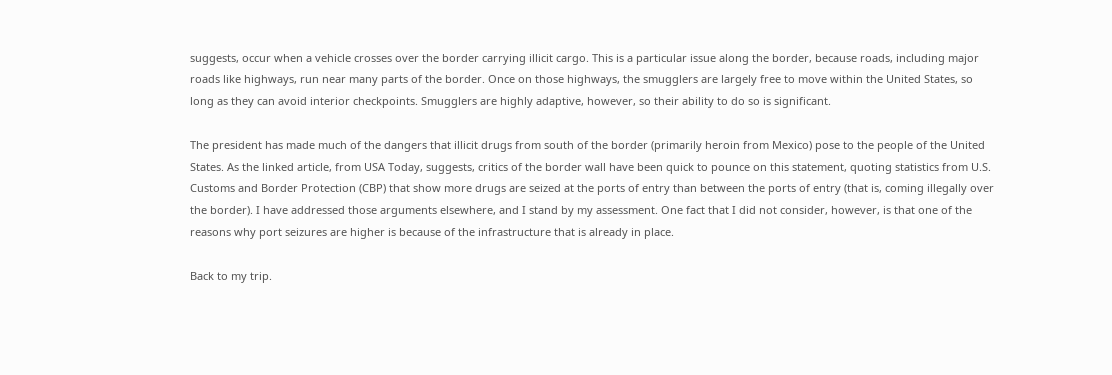suggests, occur when a vehicle crosses over the border carrying illicit cargo. This is a particular issue along the border, because roads, including major roads like highways, run near many parts of the border. Once on those highways, the smugglers are largely free to move within the United States, so long as they can avoid interior checkpoints. Smugglers are highly adaptive, however, so their ability to do so is significant.

The president has made much of the dangers that illicit drugs from south of the border (primarily heroin from Mexico) pose to the people of the United States. As the linked article, from USA Today, suggests, critics of the border wall have been quick to pounce on this statement, quoting statistics from U.S. Customs and Border Protection (CBP) that show more drugs are seized at the ports of entry than between the ports of entry (that is, coming illegally over the border). I have addressed those arguments elsewhere, and I stand by my assessment. One fact that I did not consider, however, is that one of the reasons why port seizures are higher is because of the infrastructure that is already in place.

Back to my trip.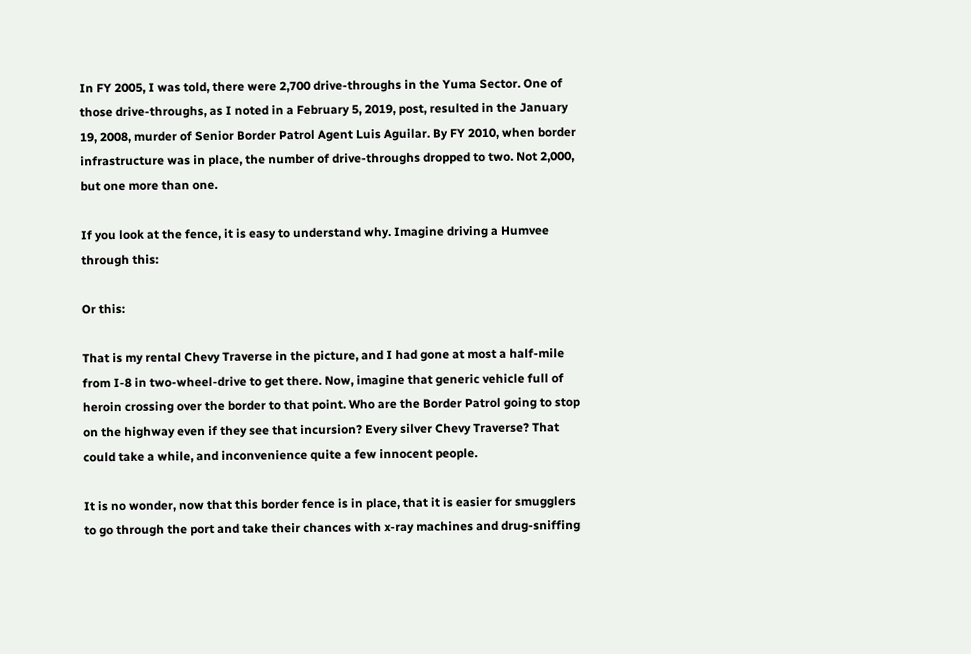In FY 2005, I was told, there were 2,700 drive-throughs in the Yuma Sector. One of those drive-throughs, as I noted in a February 5, 2019, post, resulted in the January 19, 2008, murder of Senior Border Patrol Agent Luis Aguilar. By FY 2010, when border infrastructure was in place, the number of drive-throughs dropped to two. Not 2,000, but one more than one.

If you look at the fence, it is easy to understand why. Imagine driving a Humvee through this:

Or this:

That is my rental Chevy Traverse in the picture, and I had gone at most a half-mile from I-8 in two-wheel-drive to get there. Now, imagine that generic vehicle full of heroin crossing over the border to that point. Who are the Border Patrol going to stop on the highway even if they see that incursion? Every silver Chevy Traverse? That could take a while, and inconvenience quite a few innocent people.

It is no wonder, now that this border fence is in place, that it is easier for smugglers to go through the port and take their chances with x-ray machines and drug-sniffing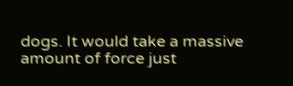dogs. It would take a massive amount of force just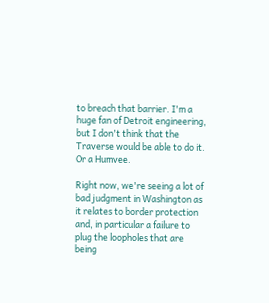to breach that barrier. I'm a huge fan of Detroit engineering, but I don't think that the Traverse would be able to do it. Or a Humvee.

Right now, we're seeing a lot of bad judgment in Washington as it relates to border protection and, in particular a failure to plug the loopholes that are being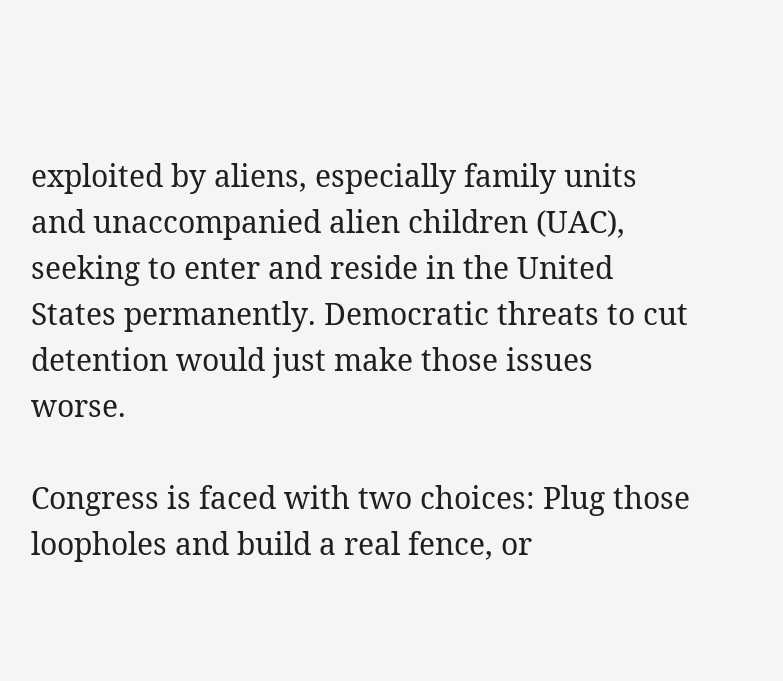exploited by aliens, especially family units and unaccompanied alien children (UAC), seeking to enter and reside in the United States permanently. Democratic threats to cut detention would just make those issues worse.

Congress is faced with two choices: Plug those loopholes and build a real fence, or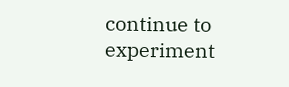continue to experiment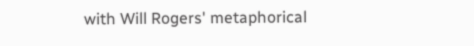with Will Rogers' metaphorical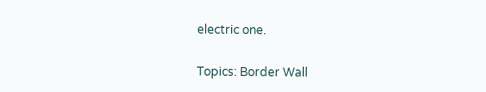electric one.

Topics: Border Wall